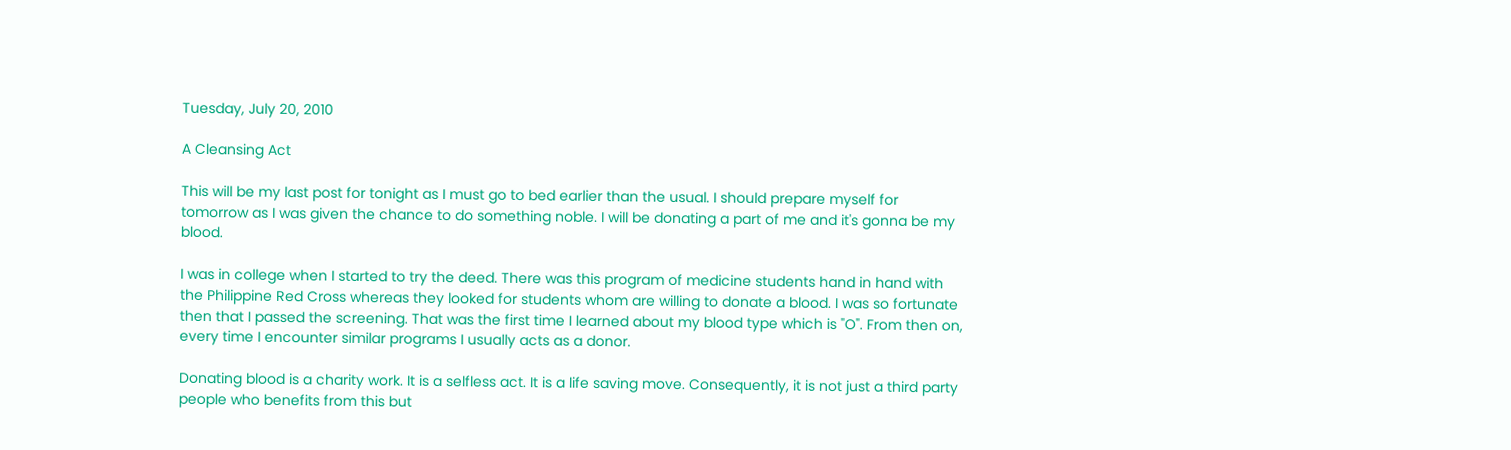Tuesday, July 20, 2010

A Cleansing Act

This will be my last post for tonight as I must go to bed earlier than the usual. I should prepare myself for tomorrow as I was given the chance to do something noble. I will be donating a part of me and it's gonna be my blood.

I was in college when I started to try the deed. There was this program of medicine students hand in hand with the Philippine Red Cross whereas they looked for students whom are willing to donate a blood. I was so fortunate then that I passed the screening. That was the first time I learned about my blood type which is "O". From then on, every time I encounter similar programs I usually acts as a donor.

Donating blood is a charity work. It is a selfless act. It is a life saving move. Consequently, it is not just a third party people who benefits from this but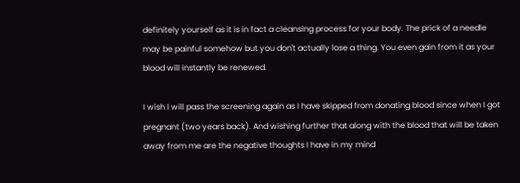definitely yourself as it is in fact a cleansing process for your body. The prick of a needle may be painful somehow but you don't actually lose a thing. You even gain from it as your blood will instantly be renewed.

I wish I will pass the screening again as I have skipped from donating blood since when I got pregnant (two years back). And wishing further that along with the blood that will be taken away from me are the negative thoughts I have in my mind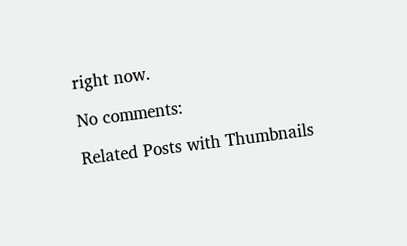right now.

No comments:

Related Posts with Thumbnails